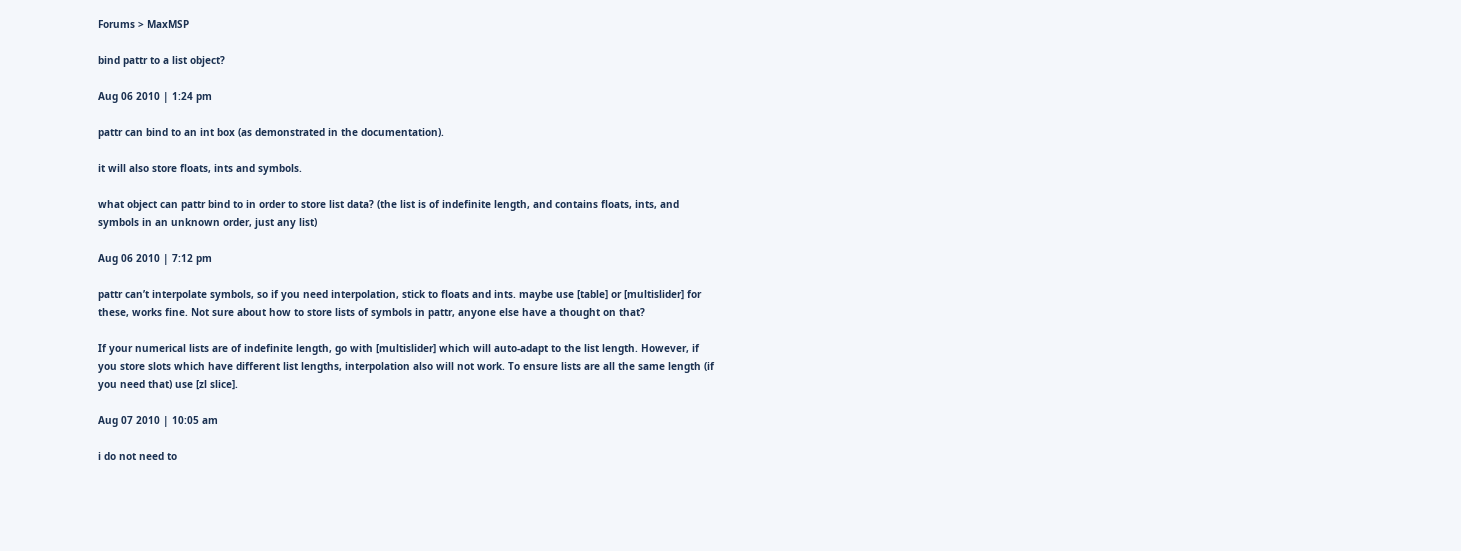Forums > MaxMSP

bind pattr to a list object?

Aug 06 2010 | 1:24 pm

pattr can bind to an int box (as demonstrated in the documentation).

it will also store floats, ints and symbols.

what object can pattr bind to in order to store list data? (the list is of indefinite length, and contains floats, ints, and symbols in an unknown order, just any list)

Aug 06 2010 | 7:12 pm

pattr can’t interpolate symbols, so if you need interpolation, stick to floats and ints. maybe use [table] or [multislider] for these, works fine. Not sure about how to store lists of symbols in pattr, anyone else have a thought on that?

If your numerical lists are of indefinite length, go with [multislider] which will auto-adapt to the list length. However, if you store slots which have different list lengths, interpolation also will not work. To ensure lists are all the same length (if you need that) use [zl slice].

Aug 07 2010 | 10:05 am

i do not need to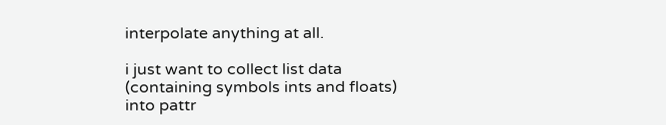interpolate anything at all.

i just want to collect list data (containing symbols ints and floats) into pattr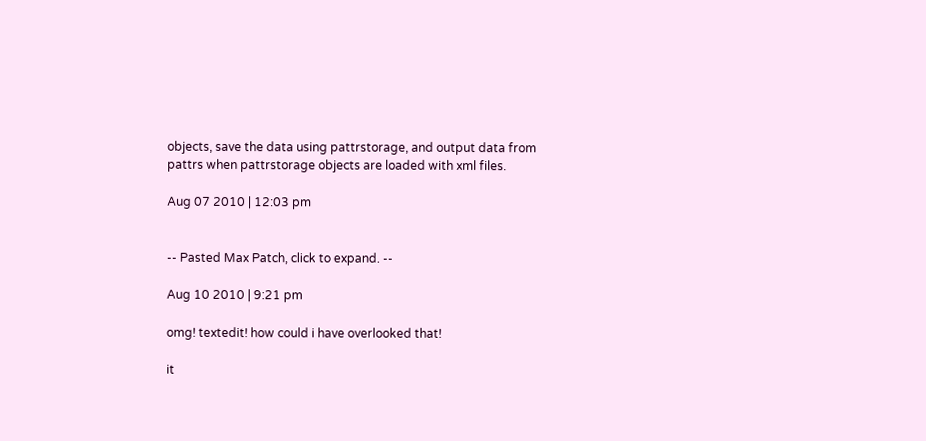objects, save the data using pattrstorage, and output data from pattrs when pattrstorage objects are loaded with xml files.

Aug 07 2010 | 12:03 pm


-- Pasted Max Patch, click to expand. --

Aug 10 2010 | 9:21 pm

omg! textedit! how could i have overlooked that!

it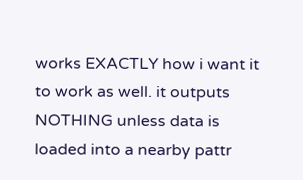works EXACTLY how i want it to work as well. it outputs NOTHING unless data is loaded into a nearby pattr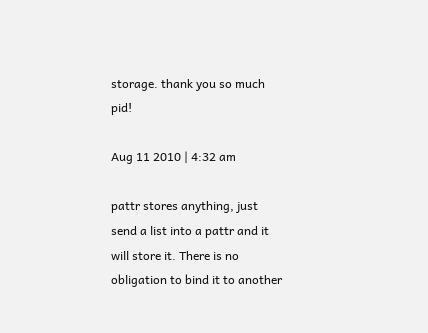storage. thank you so much pid!

Aug 11 2010 | 4:32 am

pattr stores anything, just send a list into a pattr and it will store it. There is no obligation to bind it to another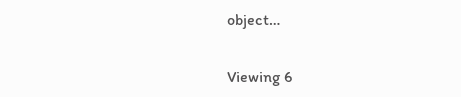object…


Viewing 6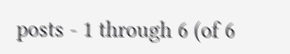posts - 1 through 6 (of 6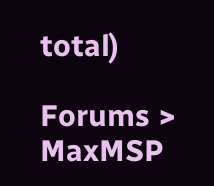total)

Forums > MaxMSP